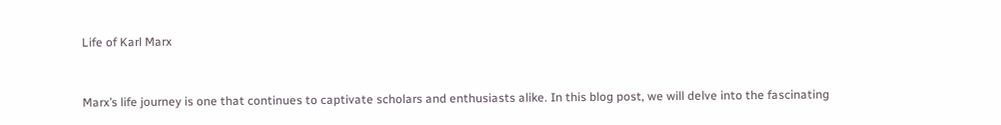Life of Karl Marx


Marx’s life journey is one that continues to captivate scholars and enthusiasts alike. In this blog post, we will delve into the fascinating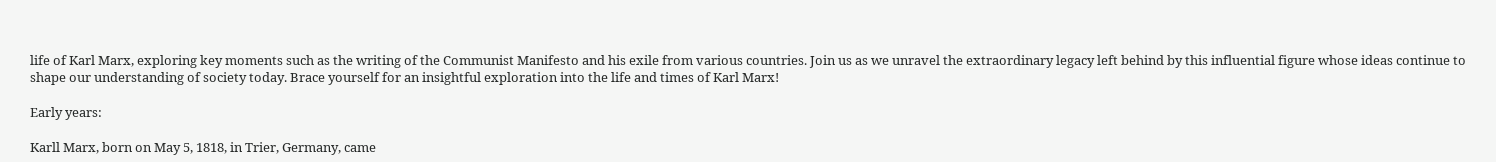life of Karl Marx, exploring key moments such as the writing of the Communist Manifesto and his exile from various countries. Join us as we unravel the extraordinary legacy left behind by this influential figure whose ideas continue to shape our understanding of society today. Brace yourself for an insightful exploration into the life and times of Karl Marx!

Early years:

Karll Marx, born on May 5, 1818, in Trier, Germany, came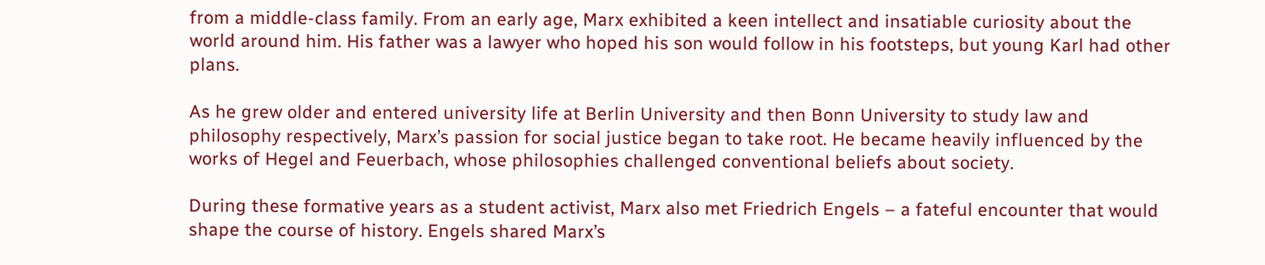from a middle-class family. From an early age, Marx exhibited a keen intellect and insatiable curiosity about the world around him. His father was a lawyer who hoped his son would follow in his footsteps, but young Karl had other plans.

As he grew older and entered university life at Berlin University and then Bonn University to study law and philosophy respectively, Marx’s passion for social justice began to take root. He became heavily influenced by the works of Hegel and Feuerbach, whose philosophies challenged conventional beliefs about society.

During these formative years as a student activist, Marx also met Friedrich Engels – a fateful encounter that would shape the course of history. Engels shared Marx’s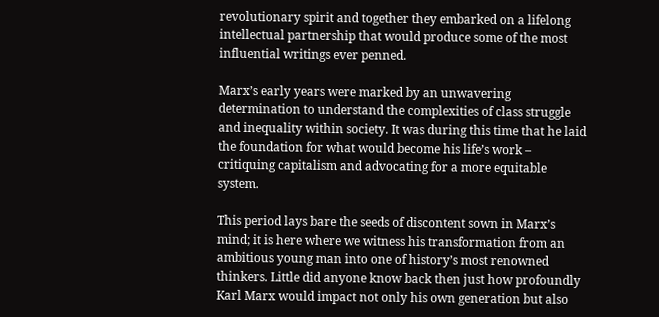revolutionary spirit and together they embarked on a lifelong intellectual partnership that would produce some of the most influential writings ever penned.

Marx’s early years were marked by an unwavering determination to understand the complexities of class struggle and inequality within society. It was during this time that he laid the foundation for what would become his life’s work – critiquing capitalism and advocating for a more equitable system.

This period lays bare the seeds of discontent sown in Marx’s mind; it is here where we witness his transformation from an ambitious young man into one of history’s most renowned thinkers. Little did anyone know back then just how profoundly Karl Marx would impact not only his own generation but also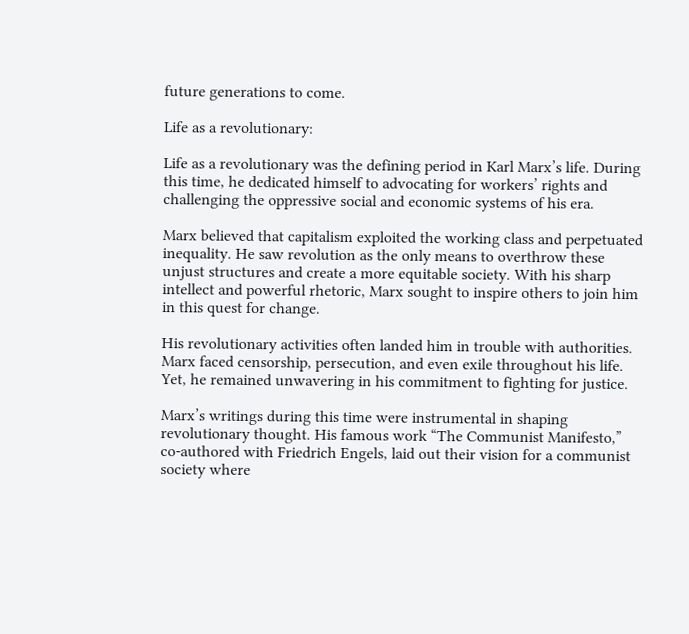future generations to come.

Life as a revolutionary:

Life as a revolutionary was the defining period in Karl Marx’s life. During this time, he dedicated himself to advocating for workers’ rights and challenging the oppressive social and economic systems of his era.

Marx believed that capitalism exploited the working class and perpetuated inequality. He saw revolution as the only means to overthrow these unjust structures and create a more equitable society. With his sharp intellect and powerful rhetoric, Marx sought to inspire others to join him in this quest for change.

His revolutionary activities often landed him in trouble with authorities. Marx faced censorship, persecution, and even exile throughout his life. Yet, he remained unwavering in his commitment to fighting for justice.

Marx’s writings during this time were instrumental in shaping revolutionary thought. His famous work “The Communist Manifesto,” co-authored with Friedrich Engels, laid out their vision for a communist society where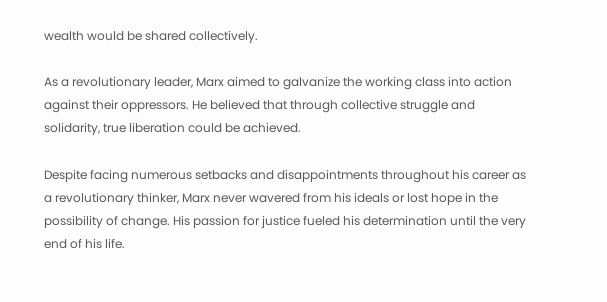wealth would be shared collectively.

As a revolutionary leader, Marx aimed to galvanize the working class into action against their oppressors. He believed that through collective struggle and solidarity, true liberation could be achieved.

Despite facing numerous setbacks and disappointments throughout his career as a revolutionary thinker, Marx never wavered from his ideals or lost hope in the possibility of change. His passion for justice fueled his determination until the very end of his life.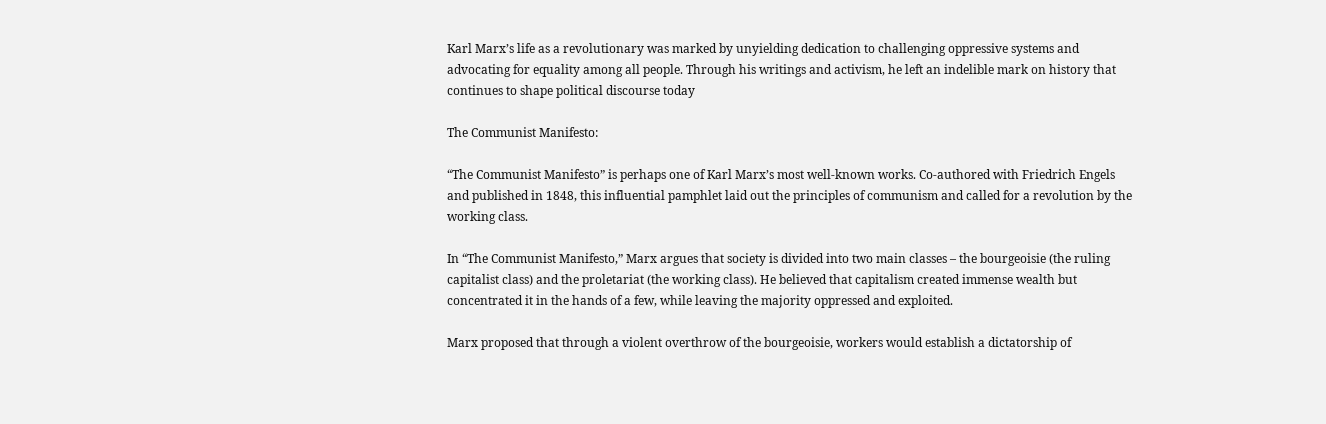Karl Marx’s life as a revolutionary was marked by unyielding dedication to challenging oppressive systems and advocating for equality among all people. Through his writings and activism, he left an indelible mark on history that continues to shape political discourse today

The Communist Manifesto:

“The Communist Manifesto” is perhaps one of Karl Marx’s most well-known works. Co-authored with Friedrich Engels and published in 1848, this influential pamphlet laid out the principles of communism and called for a revolution by the working class.

In “The Communist Manifesto,” Marx argues that society is divided into two main classes – the bourgeoisie (the ruling capitalist class) and the proletariat (the working class). He believed that capitalism created immense wealth but concentrated it in the hands of a few, while leaving the majority oppressed and exploited.

Marx proposed that through a violent overthrow of the bourgeoisie, workers would establish a dictatorship of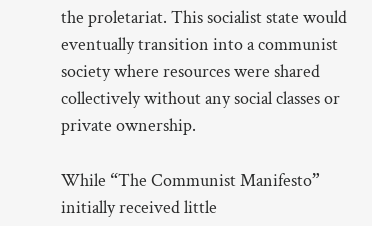the proletariat. This socialist state would eventually transition into a communist society where resources were shared collectively without any social classes or private ownership.

While “The Communist Manifesto” initially received little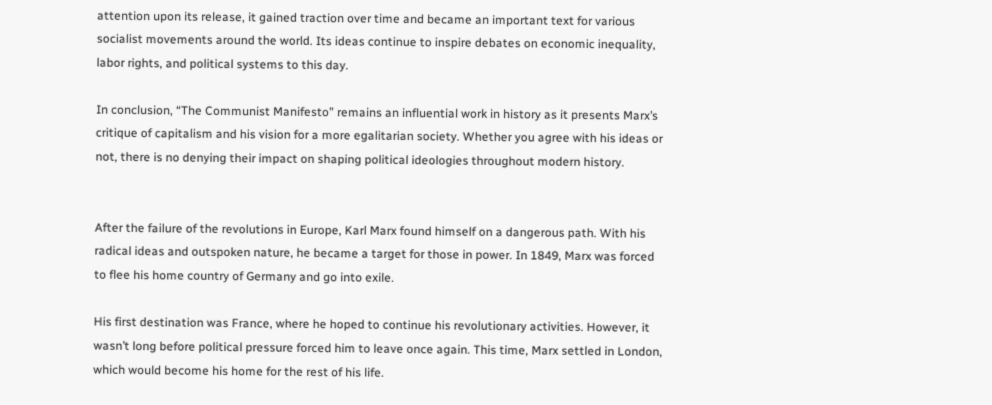attention upon its release, it gained traction over time and became an important text for various socialist movements around the world. Its ideas continue to inspire debates on economic inequality, labor rights, and political systems to this day.

In conclusion, “The Communist Manifesto” remains an influential work in history as it presents Marx’s critique of capitalism and his vision for a more egalitarian society. Whether you agree with his ideas or not, there is no denying their impact on shaping political ideologies throughout modern history.


After the failure of the revolutions in Europe, Karl Marx found himself on a dangerous path. With his radical ideas and outspoken nature, he became a target for those in power. In 1849, Marx was forced to flee his home country of Germany and go into exile.

His first destination was France, where he hoped to continue his revolutionary activities. However, it wasn’t long before political pressure forced him to leave once again. This time, Marx settled in London, which would become his home for the rest of his life.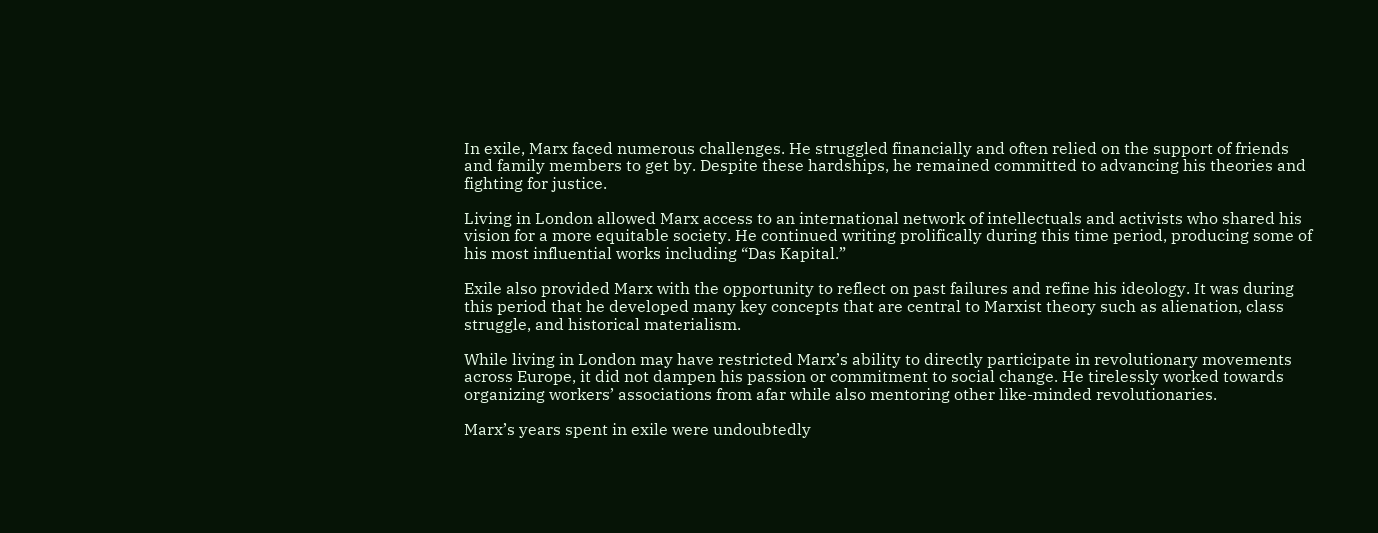In exile, Marx faced numerous challenges. He struggled financially and often relied on the support of friends and family members to get by. Despite these hardships, he remained committed to advancing his theories and fighting for justice.

Living in London allowed Marx access to an international network of intellectuals and activists who shared his vision for a more equitable society. He continued writing prolifically during this time period, producing some of his most influential works including “Das Kapital.”

Exile also provided Marx with the opportunity to reflect on past failures and refine his ideology. It was during this period that he developed many key concepts that are central to Marxist theory such as alienation, class struggle, and historical materialism.

While living in London may have restricted Marx’s ability to directly participate in revolutionary movements across Europe, it did not dampen his passion or commitment to social change. He tirelessly worked towards organizing workers’ associations from afar while also mentoring other like-minded revolutionaries.

Marx’s years spent in exile were undoubtedly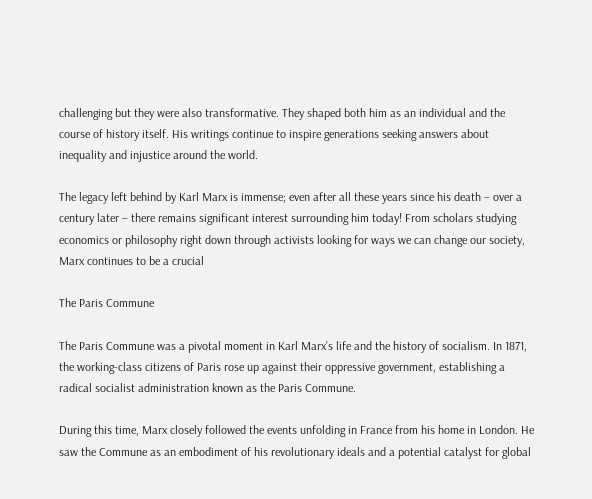challenging but they were also transformative. They shaped both him as an individual and the course of history itself. His writings continue to inspire generations seeking answers about inequality and injustice around the world.

The legacy left behind by Karl Marx is immense; even after all these years since his death – over a century later – there remains significant interest surrounding him today! From scholars studying economics or philosophy right down through activists looking for ways we can change our society, Marx continues to be a crucial

The Paris Commune

The Paris Commune was a pivotal moment in Karl Marx’s life and the history of socialism. In 1871, the working-class citizens of Paris rose up against their oppressive government, establishing a radical socialist administration known as the Paris Commune.

During this time, Marx closely followed the events unfolding in France from his home in London. He saw the Commune as an embodiment of his revolutionary ideals and a potential catalyst for global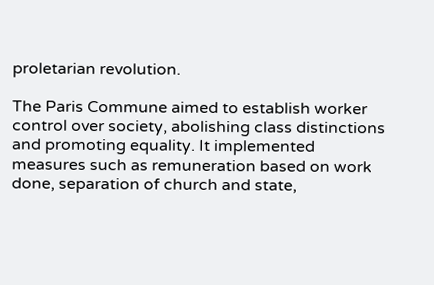proletarian revolution.

The Paris Commune aimed to establish worker control over society, abolishing class distinctions and promoting equality. It implemented measures such as remuneration based on work done, separation of church and state,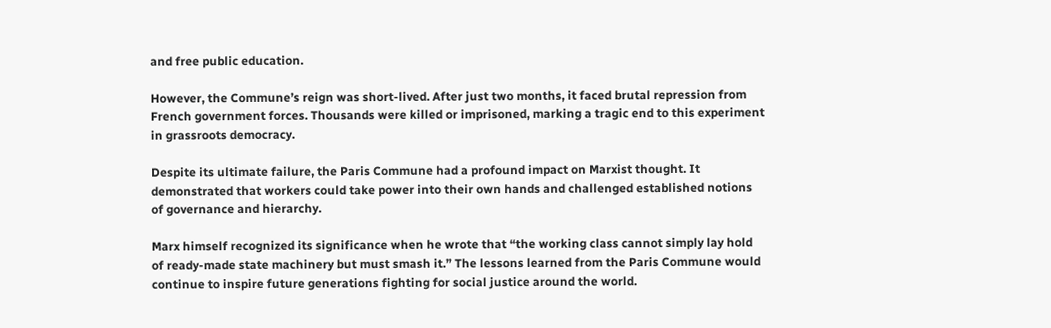and free public education.

However, the Commune’s reign was short-lived. After just two months, it faced brutal repression from French government forces. Thousands were killed or imprisoned, marking a tragic end to this experiment in grassroots democracy.

Despite its ultimate failure, the Paris Commune had a profound impact on Marxist thought. It demonstrated that workers could take power into their own hands and challenged established notions of governance and hierarchy.

Marx himself recognized its significance when he wrote that “the working class cannot simply lay hold of ready-made state machinery but must smash it.” The lessons learned from the Paris Commune would continue to inspire future generations fighting for social justice around the world.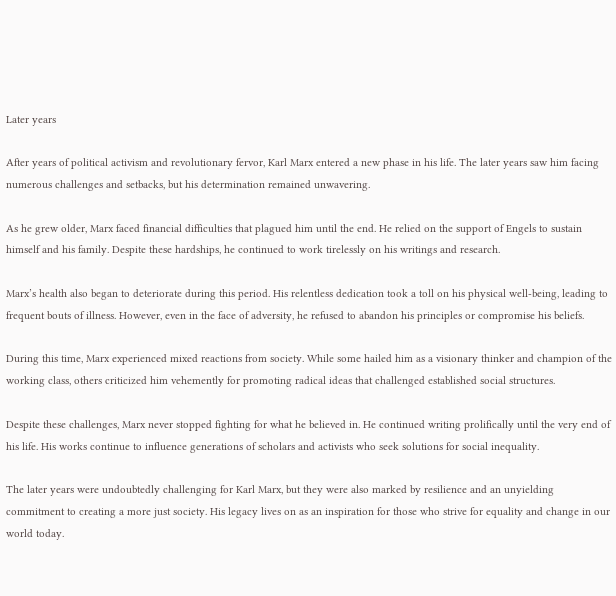Later years

After years of political activism and revolutionary fervor, Karl Marx entered a new phase in his life. The later years saw him facing numerous challenges and setbacks, but his determination remained unwavering.

As he grew older, Marx faced financial difficulties that plagued him until the end. He relied on the support of Engels to sustain himself and his family. Despite these hardships, he continued to work tirelessly on his writings and research.

Marx’s health also began to deteriorate during this period. His relentless dedication took a toll on his physical well-being, leading to frequent bouts of illness. However, even in the face of adversity, he refused to abandon his principles or compromise his beliefs.

During this time, Marx experienced mixed reactions from society. While some hailed him as a visionary thinker and champion of the working class, others criticized him vehemently for promoting radical ideas that challenged established social structures.

Despite these challenges, Marx never stopped fighting for what he believed in. He continued writing prolifically until the very end of his life. His works continue to influence generations of scholars and activists who seek solutions for social inequality.

The later years were undoubtedly challenging for Karl Marx, but they were also marked by resilience and an unyielding commitment to creating a more just society. His legacy lives on as an inspiration for those who strive for equality and change in our world today.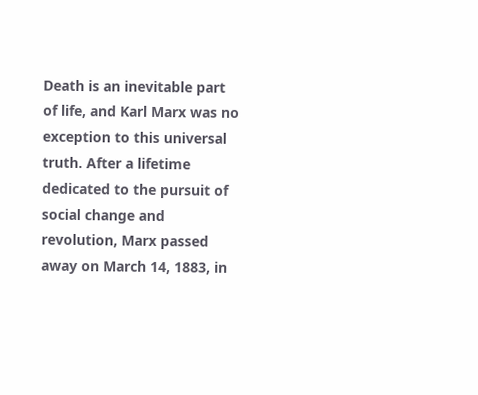Death is an inevitable part of life, and Karl Marx was no exception to this universal truth. After a lifetime dedicated to the pursuit of social change and revolution, Marx passed away on March 14, 1883, in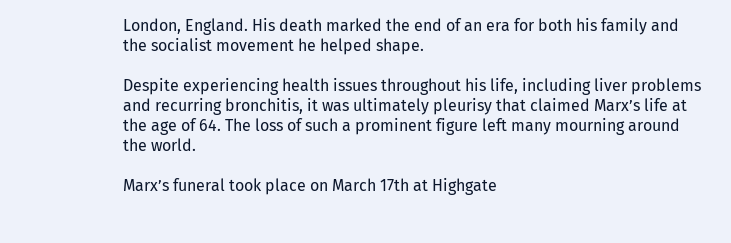London, England. His death marked the end of an era for both his family and the socialist movement he helped shape.

Despite experiencing health issues throughout his life, including liver problems and recurring bronchitis, it was ultimately pleurisy that claimed Marx’s life at the age of 64. The loss of such a prominent figure left many mourning around the world.

Marx’s funeral took place on March 17th at Highgate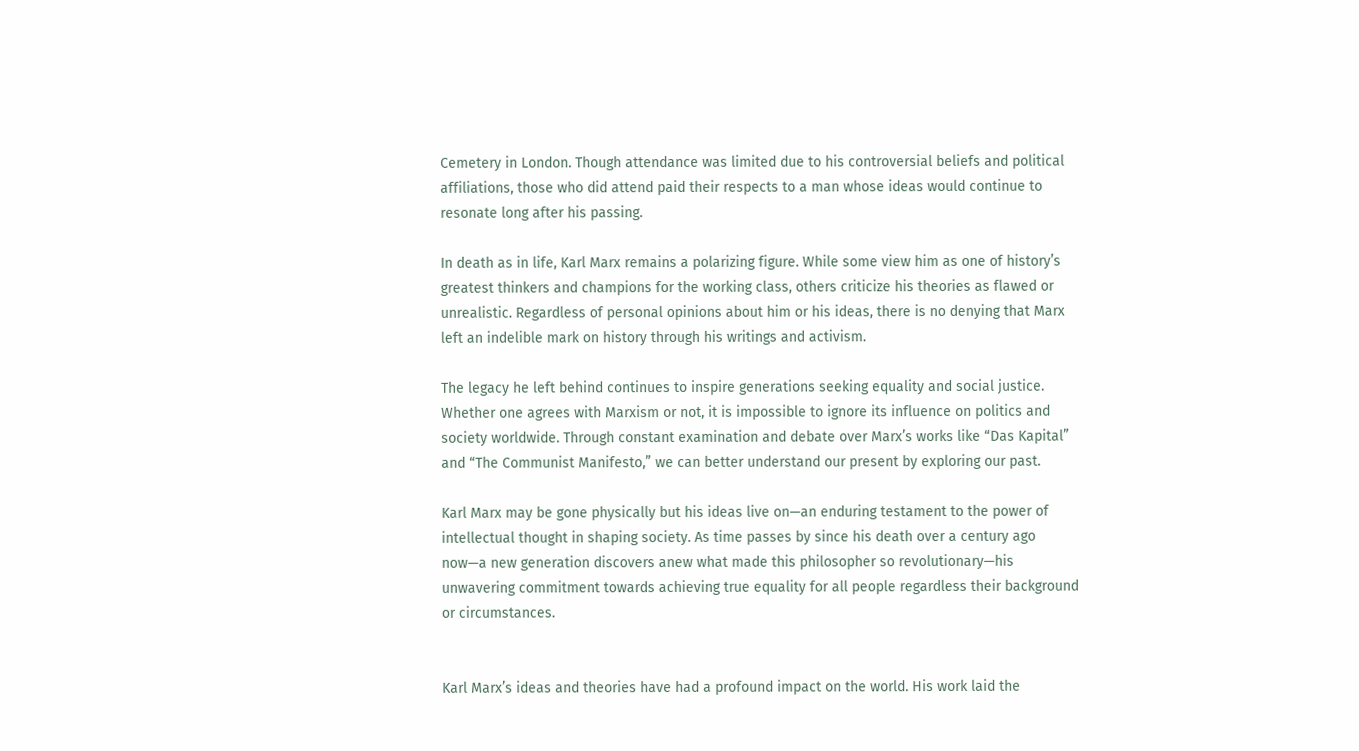Cemetery in London. Though attendance was limited due to his controversial beliefs and political affiliations, those who did attend paid their respects to a man whose ideas would continue to resonate long after his passing.

In death as in life, Karl Marx remains a polarizing figure. While some view him as one of history’s greatest thinkers and champions for the working class, others criticize his theories as flawed or unrealistic. Regardless of personal opinions about him or his ideas, there is no denying that Marx left an indelible mark on history through his writings and activism.

The legacy he left behind continues to inspire generations seeking equality and social justice. Whether one agrees with Marxism or not, it is impossible to ignore its influence on politics and society worldwide. Through constant examination and debate over Marx’s works like “Das Kapital” and “The Communist Manifesto,” we can better understand our present by exploring our past.

Karl Marx may be gone physically but his ideas live on—an enduring testament to the power of intellectual thought in shaping society. As time passes by since his death over a century ago now—a new generation discovers anew what made this philosopher so revolutionary—his unwavering commitment towards achieving true equality for all people regardless their background or circumstances.


Karl Marx’s ideas and theories have had a profound impact on the world. His work laid the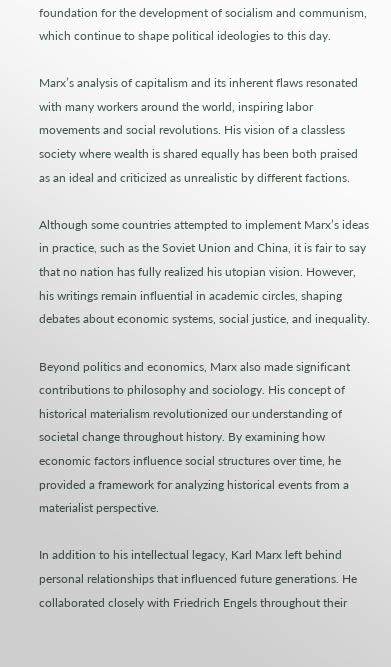foundation for the development of socialism and communism, which continue to shape political ideologies to this day.

Marx’s analysis of capitalism and its inherent flaws resonated with many workers around the world, inspiring labor movements and social revolutions. His vision of a classless society where wealth is shared equally has been both praised as an ideal and criticized as unrealistic by different factions.

Although some countries attempted to implement Marx’s ideas in practice, such as the Soviet Union and China, it is fair to say that no nation has fully realized his utopian vision. However, his writings remain influential in academic circles, shaping debates about economic systems, social justice, and inequality.

Beyond politics and economics, Marx also made significant contributions to philosophy and sociology. His concept of historical materialism revolutionized our understanding of societal change throughout history. By examining how economic factors influence social structures over time, he provided a framework for analyzing historical events from a materialist perspective.

In addition to his intellectual legacy, Karl Marx left behind personal relationships that influenced future generations. He collaborated closely with Friedrich Engels throughout their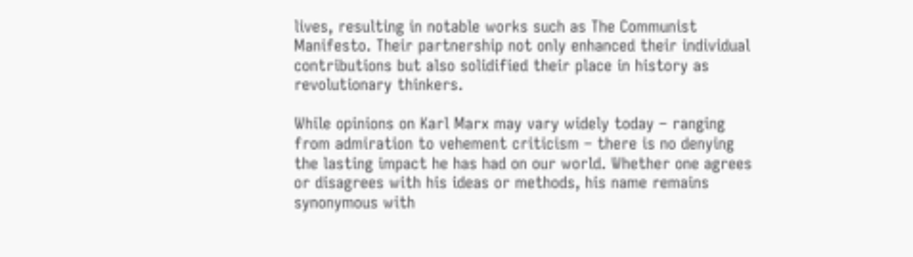lives, resulting in notable works such as The Communist Manifesto. Their partnership not only enhanced their individual contributions but also solidified their place in history as revolutionary thinkers.

While opinions on Karl Marx may vary widely today – ranging from admiration to vehement criticism – there is no denying the lasting impact he has had on our world. Whether one agrees or disagrees with his ideas or methods, his name remains synonymous with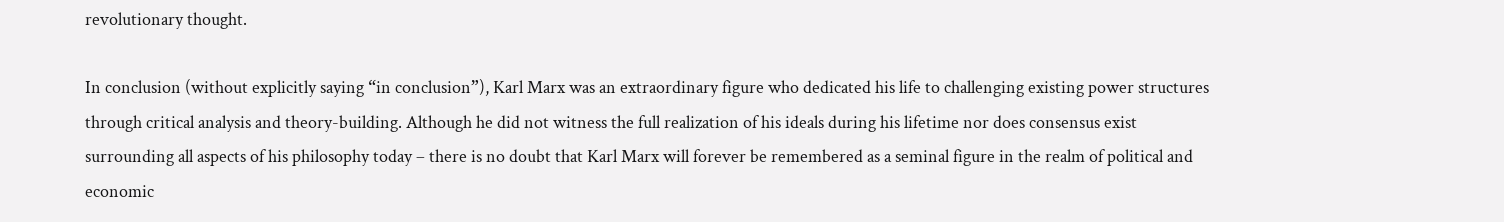revolutionary thought.

In conclusion (without explicitly saying “in conclusion”), Karl Marx was an extraordinary figure who dedicated his life to challenging existing power structures through critical analysis and theory-building. Although he did not witness the full realization of his ideals during his lifetime nor does consensus exist surrounding all aspects of his philosophy today – there is no doubt that Karl Marx will forever be remembered as a seminal figure in the realm of political and economic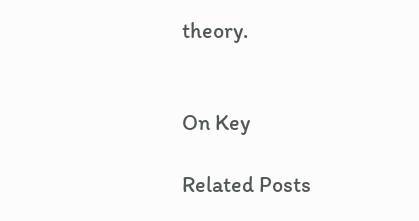theory.


On Key

Related Posts